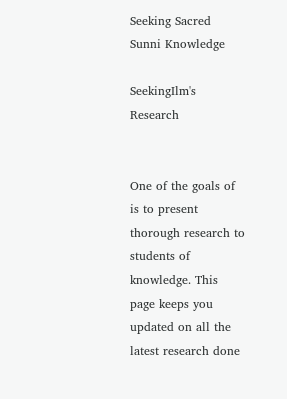Seeking Sacred Sunni Knowledge

SeekingIlm's Research


One of the goals of is to present thorough research to students of knowledge. This page keeps you updated on all the latest research done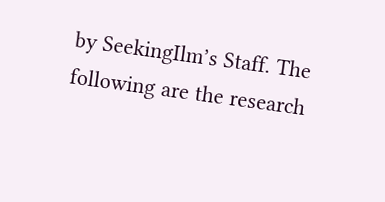by SeekingIlm’s Staff. The following are the research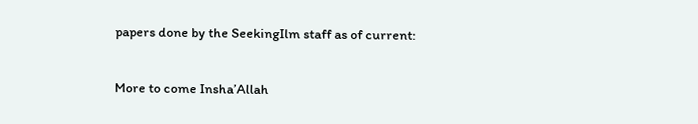papers done by the SeekingIlm staff as of current:

More to come Insha’Allah